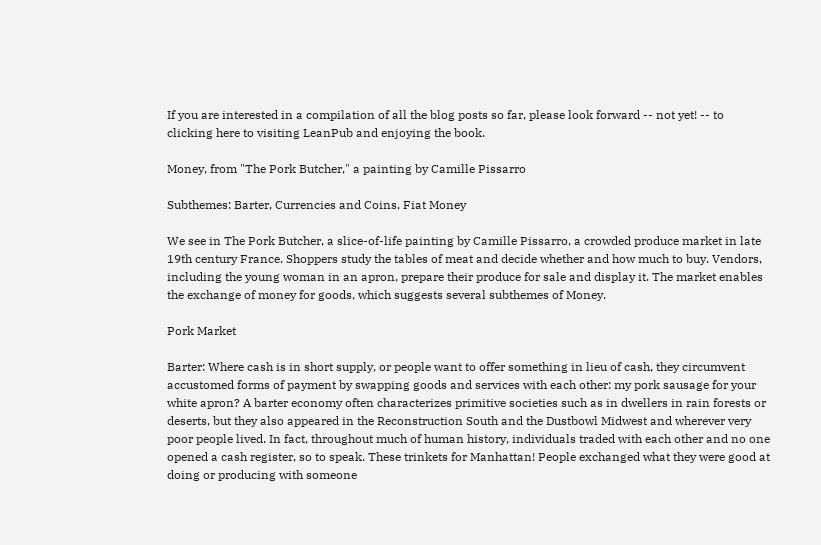If you are interested in a compilation of all the blog posts so far, please look forward -- not yet! -- to clicking here to visiting LeanPub and enjoying the book.

Money, from "The Pork Butcher," a painting by Camille Pissarro

Subthemes: Barter, Currencies and Coins, Fiat Money

We see in The Pork Butcher, a slice-of-life painting by Camille Pissarro, a crowded produce market in late 19th century France. Shoppers study the tables of meat and decide whether and how much to buy. Vendors, including the young woman in an apron, prepare their produce for sale and display it. The market enables the exchange of money for goods, which suggests several subthemes of Money.

Pork Market

Barter: Where cash is in short supply, or people want to offer something in lieu of cash, they circumvent accustomed forms of payment by swapping goods and services with each other: my pork sausage for your white apron? A barter economy often characterizes primitive societies such as in dwellers in rain forests or deserts, but they also appeared in the Reconstruction South and the Dustbowl Midwest and wherever very poor people lived. In fact, throughout much of human history, individuals traded with each other and no one opened a cash register, so to speak. These trinkets for Manhattan! People exchanged what they were good at doing or producing with someone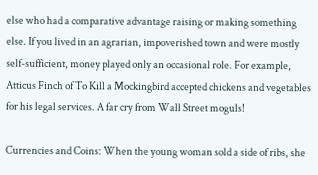else who had a comparative advantage raising or making something else. If you lived in an agrarian, impoverished town and were mostly self-sufficient, money played only an occasional role. For example, Atticus Finch of To Kill a Mockingbird accepted chickens and vegetables for his legal services. A far cry from Wall Street moguls!

Currencies and Coins: When the young woman sold a side of ribs, she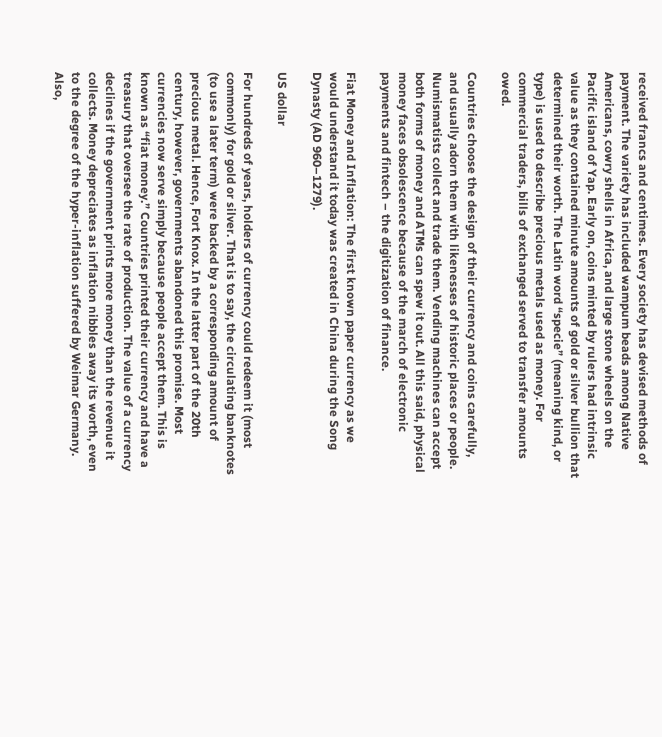received francs and centimes. Every society has devised methods of payment. The variety has included wampum beads among Native Americans, cowry shells in Africa, and large stone wheels on the Pacific island of Yap. Early on, coins minted by rulers had intrinsic value as they contained minute amounts of gold or silver bullion that determined their worth. The Latin word “specie” (meaning kind, or type) is used to describe precious metals used as money. For commercial traders, bills of exchanged served to transfer amounts owed.

Countries choose the design of their currency and coins carefully, and usually adorn them with likenesses of historic places or people. Numismatists collect and trade them. Vending machines can accept both forms of money and ATMs can spew it out. All this said, physical money faces obsolescence because of the march of electronic payments and fintech – the digitization of finance.

Fiat Money and Inflation: The first known paper currency as we would understand it today was created in China during the Song Dynasty (AD 960–1279).

US dollar

For hundreds of years, holders of currency could redeem it (most commonly) for gold or silver. That is to say, the circulating banknotes (to use a later term) were backed by a corresponding amount of precious metal. Hence, Fort Knox. In the latter part of the 20th century, however, governments abandoned this promise. Most currencies now serve simply because people accept them. This is known as “fiat money.” Countries printed their currency and have a treasury that oversee the rate of production. The value of a currency declines if the government prints more money than the revenue it collects. Money depreciates as inflation nibbles away its worth, even to the degree of the hyper-inflation suffered by Weimar Germany. Also,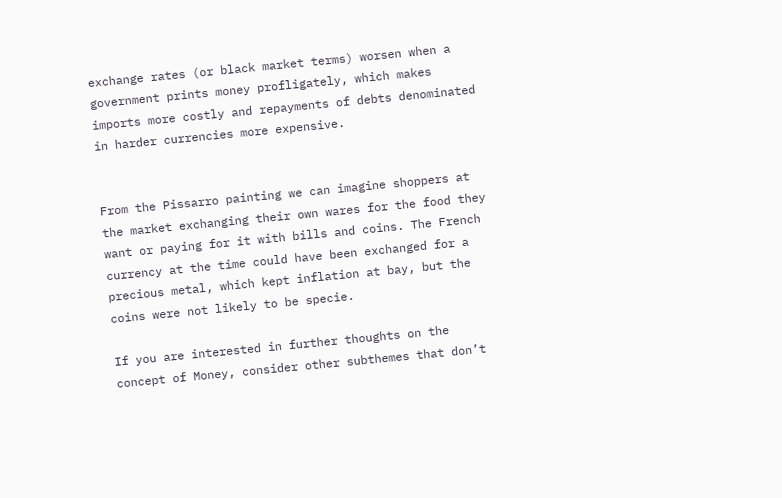exchange rates (or black market terms) worsen when a government prints money profligately, which makes imports more costly and repayments of debts denominated in harder currencies more expensive.


From the Pissarro painting we can imagine shoppers at the market exchanging their own wares for the food they want or paying for it with bills and coins. The French currency at the time could have been exchanged for a precious metal, which kept inflation at bay, but the coins were not likely to be specie.

If you are interested in further thoughts on the concept of Money, consider other subthemes that don’t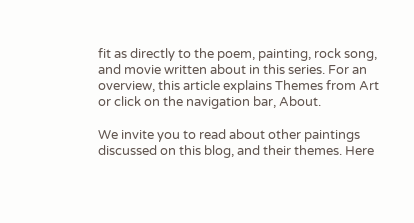fit as directly to the poem, painting, rock song, and movie written about in this series. For an overview, this article explains Themes from Art or click on the navigation bar, About.

We invite you to read about other paintings discussed on this blog, and their themes. Here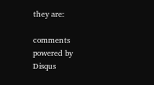they are:

comments powered by Disqus